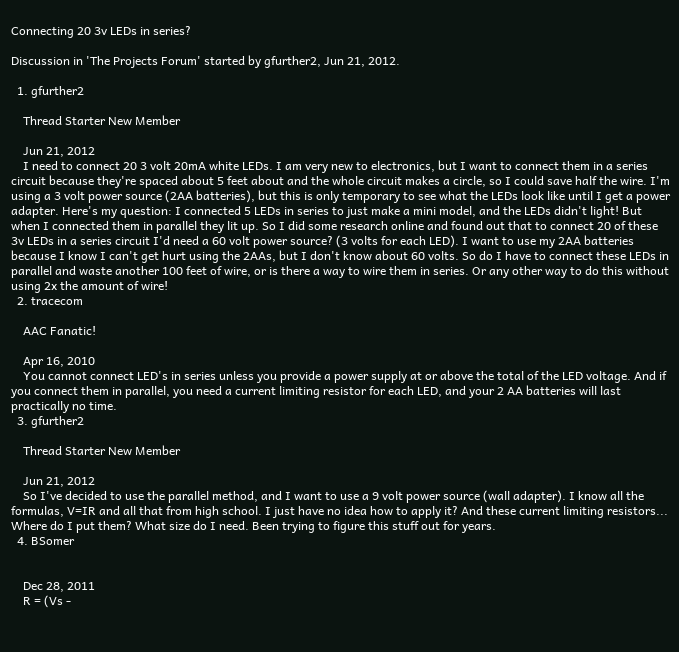Connecting 20 3v LEDs in series?

Discussion in 'The Projects Forum' started by gfurther2, Jun 21, 2012.

  1. gfurther2

    Thread Starter New Member

    Jun 21, 2012
    I need to connect 20 3 volt 20mA white LEDs. I am very new to electronics, but I want to connect them in a series circuit because they're spaced about 5 feet about and the whole circuit makes a circle, so I could save half the wire. I'm using a 3 volt power source (2AA batteries), but this is only temporary to see what the LEDs look like until I get a power adapter. Here's my question: I connected 5 LEDs in series to just make a mini model, and the LEDs didn't light! But when I connected them in parallel they lit up. So I did some research online and found out that to connect 20 of these 3v LEDs in a series circuit I'd need a 60 volt power source? (3 volts for each LED). I want to use my 2AA batteries because I know I can't get hurt using the 2AAs, but I don't know about 60 volts. So do I have to connect these LEDs in parallel and waste another 100 feet of wire, or is there a way to wire them in series. Or any other way to do this without using 2x the amount of wire!
  2. tracecom

    AAC Fanatic!

    Apr 16, 2010
    You cannot connect LED's in series unless you provide a power supply at or above the total of the LED voltage. And if you connect them in parallel, you need a current limiting resistor for each LED, and your 2 AA batteries will last practically no time.
  3. gfurther2

    Thread Starter New Member

    Jun 21, 2012
    So I've decided to use the parallel method, and I want to use a 9 volt power source (wall adapter). I know all the formulas, V=IR and all that from high school. I just have no idea how to apply it? And these current limiting resistors... Where do I put them? What size do I need. Been trying to figure this stuff out for years.
  4. BSomer


    Dec 28, 2011
    R = (Vs -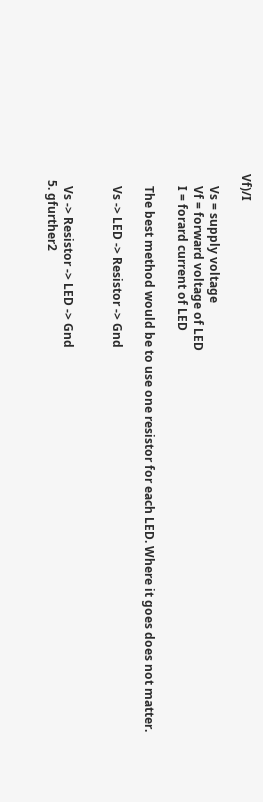Vf)/I

    Vs = supply voltage
    Vf = forward voltage of LED
    I = forard current of LED

    The best method would be to use one resistor for each LED. Where it goes does not matter.

    Vs -> LED -> Resistor -> Gnd


    Vs -> Resistor -> LED -> Gnd
  5. gfurther2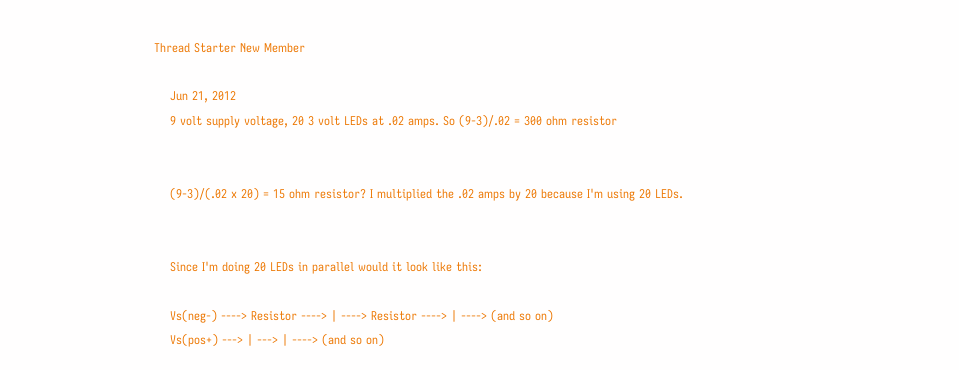Thread Starter New Member

    Jun 21, 2012
    9 volt supply voltage, 20 3 volt LEDs at .02 amps. So (9-3)/.02 = 300 ohm resistor


    (9-3)/(.02 x 20) = 15 ohm resistor? I multiplied the .02 amps by 20 because I'm using 20 LEDs.


    Since I'm doing 20 LEDs in parallel would it look like this:

    Vs(neg-) ----> Resistor ----> | ----> Resistor ----> | ----> (and so on)
    Vs(pos+) ---> | ---> | ----> (and so on)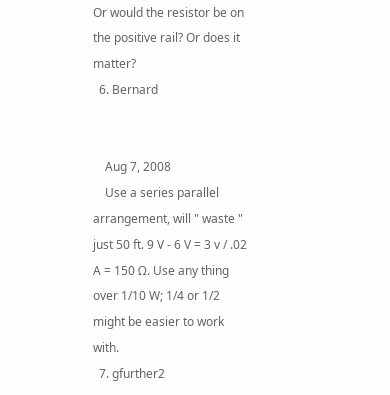Or would the resistor be on the positive rail? Or does it matter?
  6. Bernard


    Aug 7, 2008
    Use a series parallel arrangement, will " waste " just 50 ft. 9 V - 6 V = 3 v / .02 A = 150 Ω. Use any thing over 1/10 W; 1/4 or 1/2 might be easier to work with.
  7. gfurther2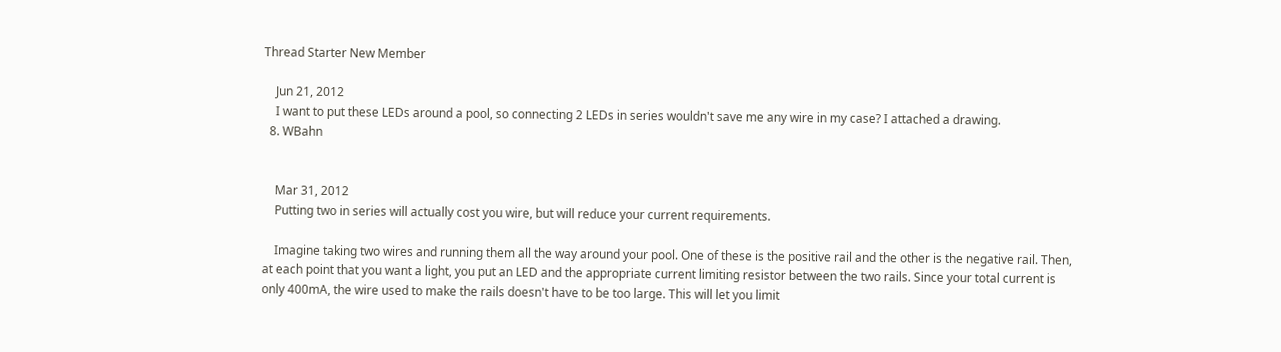Thread Starter New Member

    Jun 21, 2012
    I want to put these LEDs around a pool, so connecting 2 LEDs in series wouldn't save me any wire in my case? I attached a drawing.
  8. WBahn


    Mar 31, 2012
    Putting two in series will actually cost you wire, but will reduce your current requirements.

    Imagine taking two wires and running them all the way around your pool. One of these is the positive rail and the other is the negative rail. Then, at each point that you want a light, you put an LED and the appropriate current limiting resistor between the two rails. Since your total current is only 400mA, the wire used to make the rails doesn't have to be too large. This will let you limit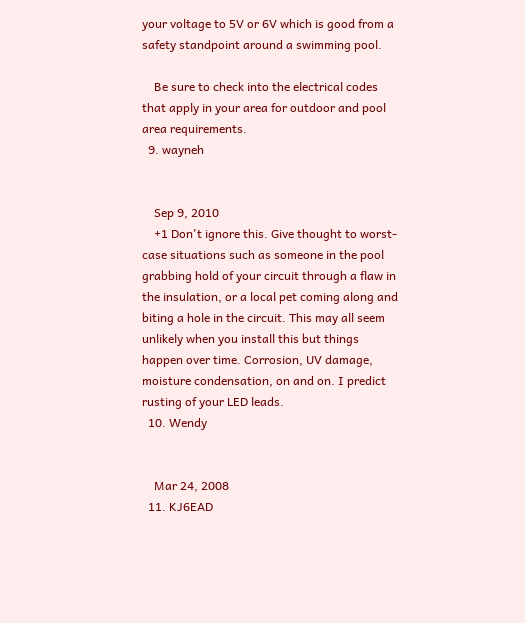your voltage to 5V or 6V which is good from a safety standpoint around a swimming pool.

    Be sure to check into the electrical codes that apply in your area for outdoor and pool area requirements.
  9. wayneh


    Sep 9, 2010
    +1 Don't ignore this. Give thought to worst-case situations such as someone in the pool grabbing hold of your circuit through a flaw in the insulation, or a local pet coming along and biting a hole in the circuit. This may all seem unlikely when you install this but things happen over time. Corrosion, UV damage, moisture condensation, on and on. I predict rusting of your LED leads.
  10. Wendy


    Mar 24, 2008
  11. KJ6EAD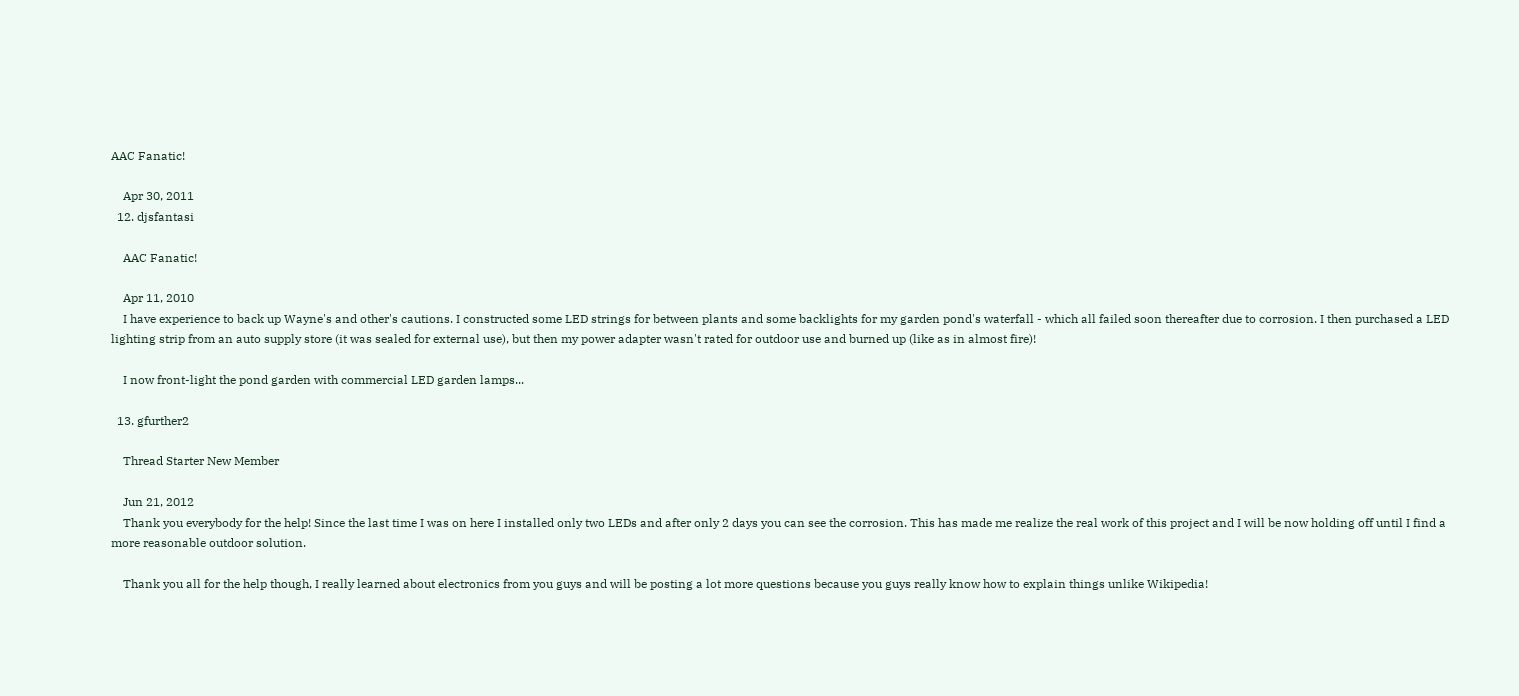AAC Fanatic!

    Apr 30, 2011
  12. djsfantasi

    AAC Fanatic!

    Apr 11, 2010
    I have experience to back up Wayne's and other's cautions. I constructed some LED strings for between plants and some backlights for my garden pond's waterfall - which all failed soon thereafter due to corrosion. I then purchased a LED lighting strip from an auto supply store (it was sealed for external use), but then my power adapter wasn't rated for outdoor use and burned up (like as in almost fire)!

    I now front-light the pond garden with commercial LED garden lamps...

  13. gfurther2

    Thread Starter New Member

    Jun 21, 2012
    Thank you everybody for the help! Since the last time I was on here I installed only two LEDs and after only 2 days you can see the corrosion. This has made me realize the real work of this project and I will be now holding off until I find a more reasonable outdoor solution.

    Thank you all for the help though, I really learned about electronics from you guys and will be posting a lot more questions because you guys really know how to explain things unlike Wikipedia!